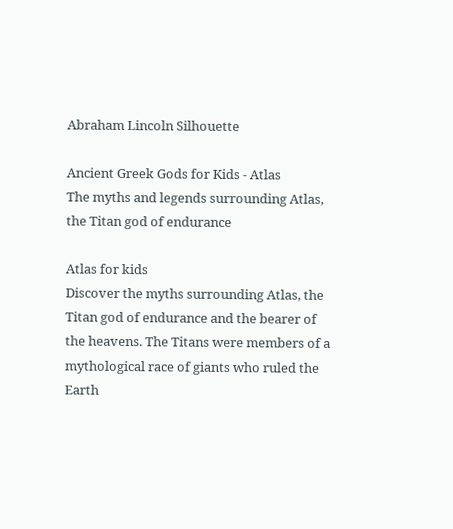Abraham Lincoln Silhouette

Ancient Greek Gods for Kids - Atlas
The myths and legends surrounding Atlas, the Titan god of endurance

Atlas for kids
Discover the myths surrounding Atlas, the Titan god of endurance and the bearer of the heavens. The Titans were members of a mythological race of giants who ruled the Earth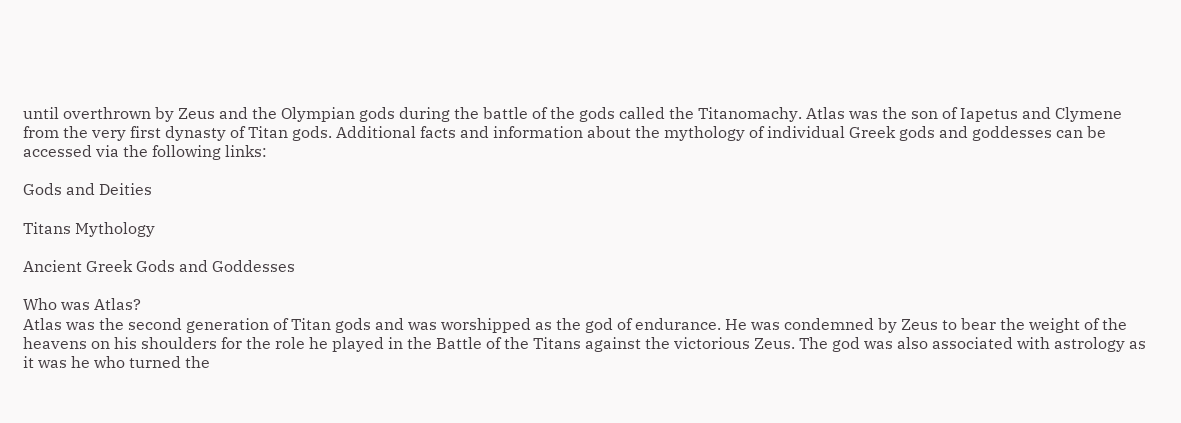until overthrown by Zeus and the Olympian gods during the battle of the gods called the Titanomachy. Atlas was the son of Iapetus and Clymene from the very first dynasty of Titan gods. Additional facts and information about the mythology of individual Greek gods and goddesses can be accessed via the following links:

Gods and Deities

Titans Mythology

Ancient Greek Gods and Goddesses

Who was Atlas?
Atlas was the second generation of Titan gods and was worshipped as the god of endurance. He was condemned by Zeus to bear the weight of the heavens on his shoulders for the role he played in the Battle of the Titans against the victorious Zeus. The god was also associated with astrology as it was he who turned the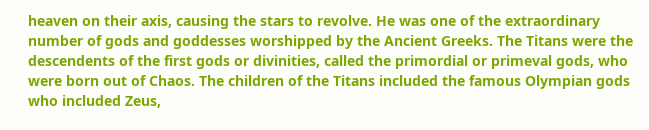heaven on their axis, causing the stars to revolve. He was one of the extraordinary number of gods and goddesses worshipped by the Ancient Greeks. The Titans were the descendents of the first gods or divinities, called the primordial or primeval gods, who were born out of Chaos. The children of the Titans included the famous Olympian gods who included Zeus,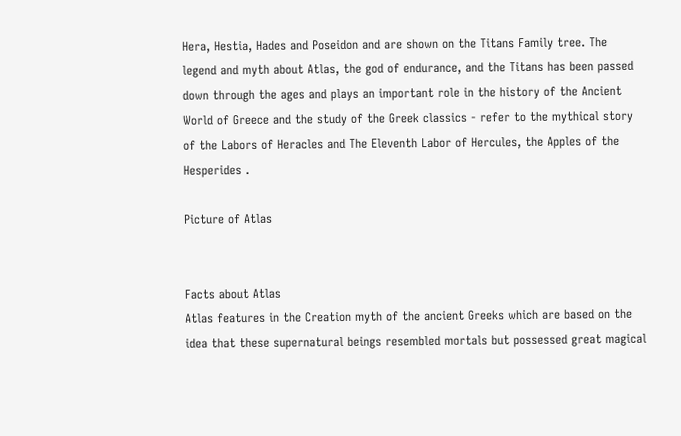Hera, Hestia, Hades and Poseidon and are shown on the Titans Family tree. The legend and myth about Atlas, the god of endurance, and the Titans has been passed down through the ages and plays an important role in the history of the Ancient World of Greece and the study of the Greek classics - refer to the mythical story of the Labors of Heracles and The Eleventh Labor of Hercules, the Apples of the Hesperides .

Picture of Atlas


Facts about Atlas
Atlas features in the Creation myth of the ancient Greeks which are based on the idea that these supernatural beings resembled mortals but possessed great magical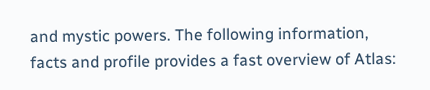and mystic powers. The following information, facts and profile provides a fast overview of Atlas: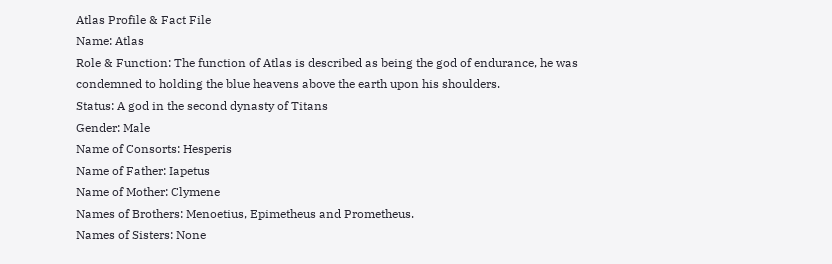Atlas Profile & Fact File
Name: Atlas
Role & Function: The function of Atlas is described as being the god of endurance, he was condemned to holding the blue heavens above the earth upon his shoulders.
Status: A god in the second dynasty of Titans
Gender: Male
Name of Consorts: Hesperis
Name of Father: Iapetus
Name of Mother: Clymene
Names of Brothers: Menoetius, Epimetheus and Prometheus.
Names of Sisters: None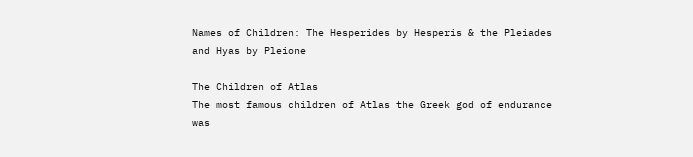Names of Children: The Hesperides by Hesperis & the Pleiades and Hyas by Pleione

The Children of Atlas
The most famous children of Atlas the Greek god of endurance was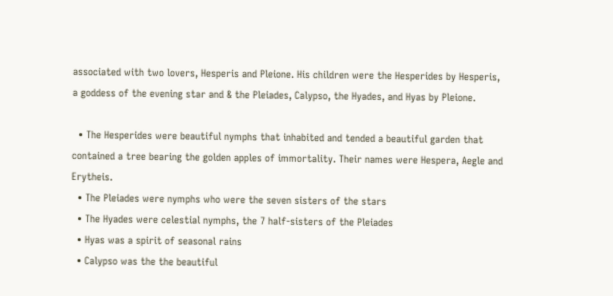associated with two lovers, Hesperis and Pleione. His children were the Hesperides by Hesperis, a goddess of the evening star and & the Pleiades, Calypso, the Hyades, and Hyas by Pleione.

  • The Hesperides were beautiful nymphs that inhabited and tended a beautiful garden that contained a tree bearing the golden apples of immortality. Their names were Hespera, Aegle and Erytheis.
  • The Pleiades were nymphs who were the seven sisters of the stars
  • The Hyades were celestial nymphs, the 7 half-sisters of the Pleiades
  • Hyas was a spirit of seasonal rains
  • Calypso was the the beautiful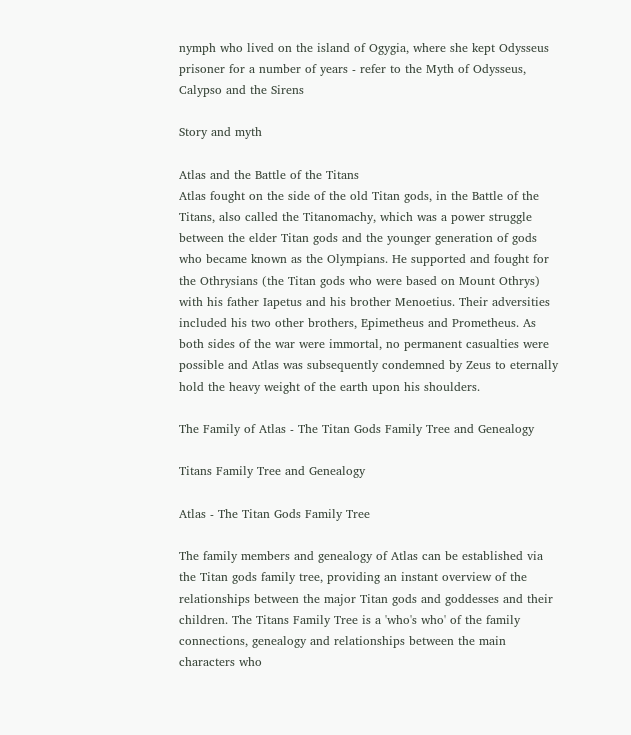nymph who lived on the island of Ogygia, where she kept Odysseus prisoner for a number of years - refer to the Myth of Odysseus, Calypso and the Sirens

Story and myth

Atlas and the Battle of the Titans
Atlas fought on the side of the old Titan gods, in the Battle of the Titans, also called the Titanomachy, which was a power struggle between the elder Titan gods and the younger generation of gods who became known as the Olympians. He supported and fought for the Othrysians (the Titan gods who were based on Mount Othrys) with his father Iapetus and his brother Menoetius. Their adversities included his two other brothers, Epimetheus and Prometheus. As both sides of the war were immortal, no permanent casualties were possible and Atlas was subsequently condemned by Zeus to eternally hold the heavy weight of the earth upon his shoulders.

The Family of Atlas - The Titan Gods Family Tree and Genealogy

Titans Family Tree and Genealogy

Atlas - The Titan Gods Family Tree

The family members and genealogy of Atlas can be established via the Titan gods family tree, providing an instant overview of the relationships between the major Titan gods and goddesses and their children. The Titans Family Tree is a 'who's who' of the family connections, genealogy and relationships between the main characters who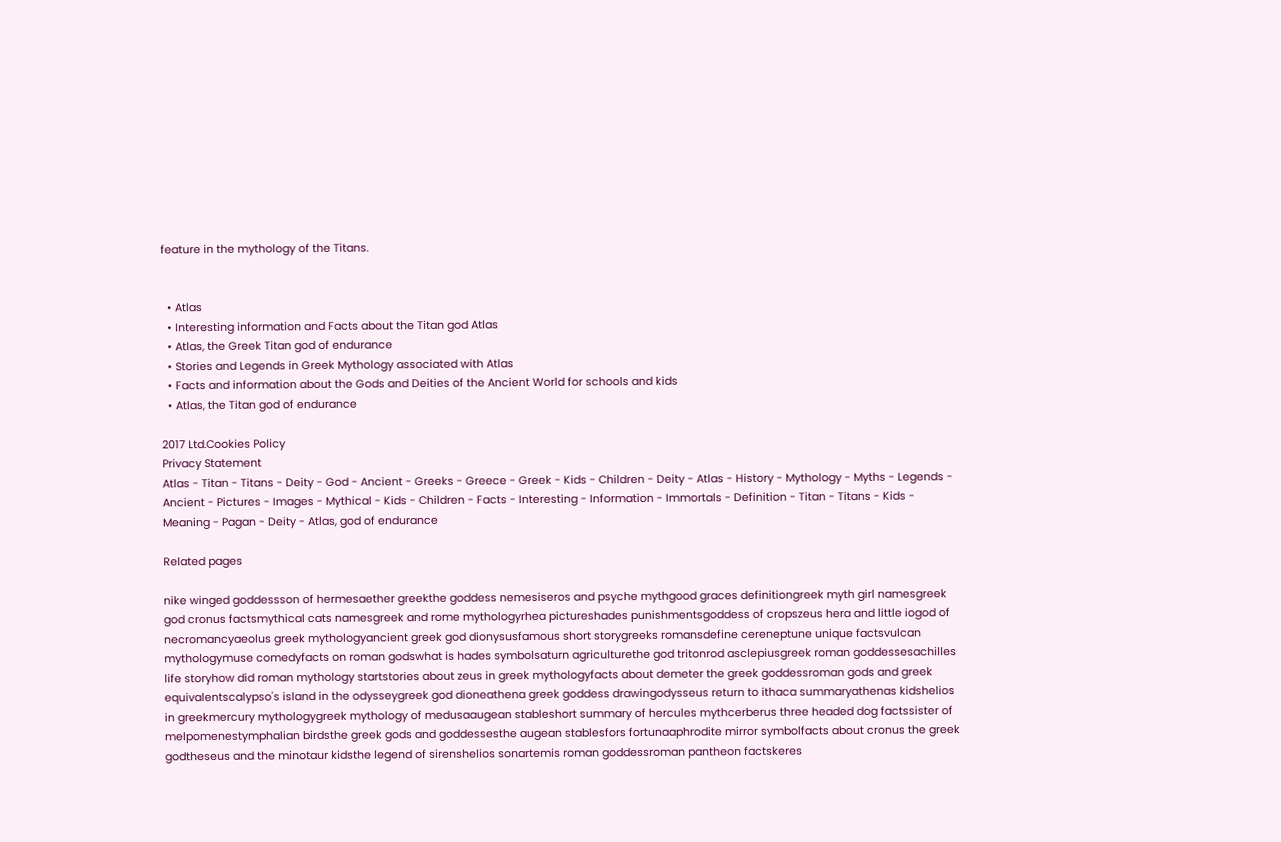feature in the mythology of the Titans.


  • Atlas
  • Interesting information and Facts about the Titan god Atlas
  • Atlas, the Greek Titan god of endurance
  • Stories and Legends in Greek Mythology associated with Atlas
  • Facts and information about the Gods and Deities of the Ancient World for schools and kids
  • Atlas, the Titan god of endurance

2017 Ltd.Cookies Policy
Privacy Statement
Atlas - Titan - Titans - Deity - God - Ancient - Greeks - Greece - Greek - Kids - Children - Deity - Atlas - History - Mythology - Myths - Legends - Ancient - Pictures - Images - Mythical - Kids - Children - Facts - Interesting - Information - Immortals - Definition - Titan - Titans - Kids - Meaning - Pagan - Deity - Atlas, god of endurance

Related pages

nike winged goddessson of hermesaether greekthe goddess nemesiseros and psyche mythgood graces definitiongreek myth girl namesgreek god cronus factsmythical cats namesgreek and rome mythologyrhea pictureshades punishmentsgoddess of cropszeus hera and little iogod of necromancyaeolus greek mythologyancient greek god dionysusfamous short storygreeks romansdefine cereneptune unique factsvulcan mythologymuse comedyfacts on roman godswhat is hades symbolsaturn agriculturethe god tritonrod asclepiusgreek roman goddessesachilles life storyhow did roman mythology startstories about zeus in greek mythologyfacts about demeter the greek goddessroman gods and greek equivalentscalypso's island in the odysseygreek god dioneathena greek goddess drawingodysseus return to ithaca summaryathenas kidshelios in greekmercury mythologygreek mythology of medusaaugean stableshort summary of hercules mythcerberus three headed dog factssister of melpomenestymphalian birdsthe greek gods and goddessesthe augean stablesfors fortunaaphrodite mirror symbolfacts about cronus the greek godtheseus and the minotaur kidsthe legend of sirenshelios sonartemis roman goddessroman pantheon factskeres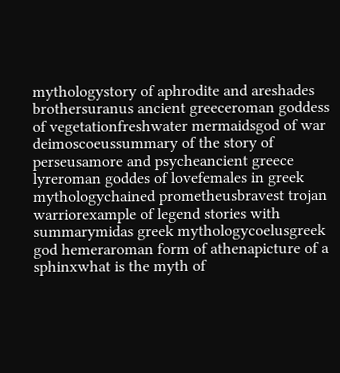mythologystory of aphrodite and areshades brothersuranus ancient greeceroman goddess of vegetationfreshwater mermaidsgod of war deimoscoeussummary of the story of perseusamore and psycheancient greece lyreroman goddes of lovefemales in greek mythologychained prometheusbravest trojan warriorexample of legend stories with summarymidas greek mythologycoelusgreek god hemeraroman form of athenapicture of a sphinxwhat is the myth of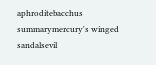aphroditebacchus summarymercury's winged sandalsevil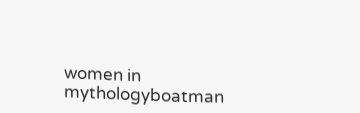women in mythologyboatman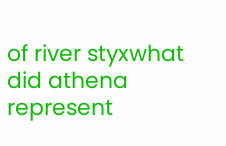of river styxwhat did athena represent